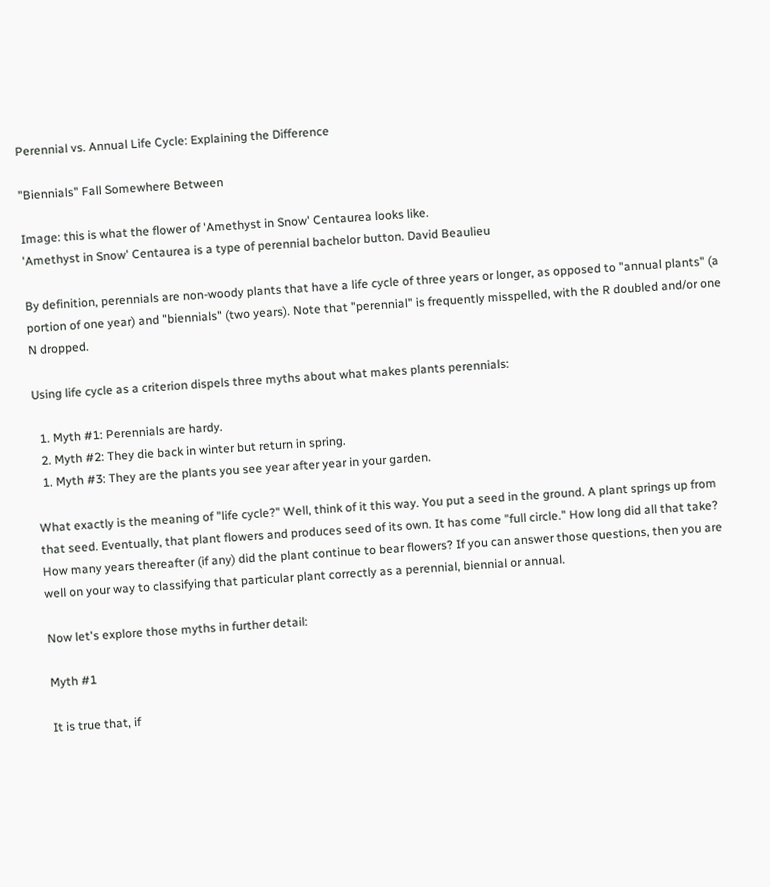Perennial vs. Annual Life Cycle: Explaining the Difference

"Biennials" Fall Somewhere Between

Image: this is what the flower of 'Amethyst in Snow' Centaurea looks like.
'Amethyst in Snow' Centaurea is a type of perennial bachelor button. David Beaulieu

By definition, perennials are non-woody plants that have a life cycle of three years or longer, as opposed to "annual plants" (a portion of one year) and "biennials" (two years). Note that "perennial" is frequently misspelled, with the R doubled and/or one N dropped.

Using life cycle as a criterion dispels three myths about what makes plants perennials:

  1. Myth #1: Perennials are hardy.
  2. Myth #2: They die back in winter but return in spring.
  1. Myth #3: They are the plants you see year after year in your garden.

What exactly is the meaning of "life cycle?" Well, think of it this way. You put a seed in the ground. A plant springs up from that seed. Eventually, that plant flowers and produces seed of its own. It has come "full circle." How long did all that take? How many years thereafter (if any) did the plant continue to bear flowers? If you can answer those questions, then you are well on your way to classifying that particular plant correctly as a perennial, biennial or annual.

Now let's explore those myths in further detail:

Myth #1

It is true that, if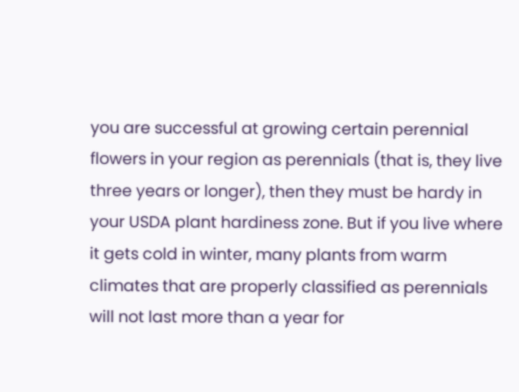you are successful at growing certain perennial flowers in your region as perennials (that is, they live three years or longer), then they must be hardy in your USDA plant hardiness zone. But if you live where it gets cold in winter, many plants from warm climates that are properly classified as perennials will not last more than a year for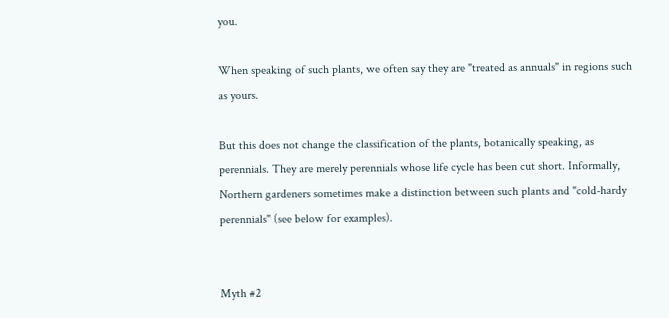you.

When speaking of such plants, we often say they are "treated as annuals" in regions such as yours.

But this does not change the classification of the plants, botanically speaking, as perennials. They are merely perennials whose life cycle has been cut short. Informally, Northern gardeners sometimes make a distinction between such plants and "cold-hardy perennials" (see below for examples).


Myth #2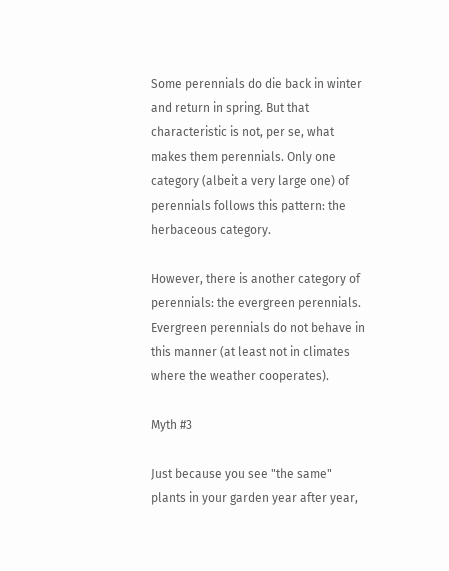Some perennials do die back in winter and return in spring. But that characteristic is not, per se, what makes them perennials. Only one category (albeit a very large one) of perennials follows this pattern: the herbaceous category.

However, there is another category of perennials: the evergreen perennials. Evergreen perennials do not behave in this manner (at least not in climates where the weather cooperates).

Myth #3

Just because you see "the same" plants in your garden year after year,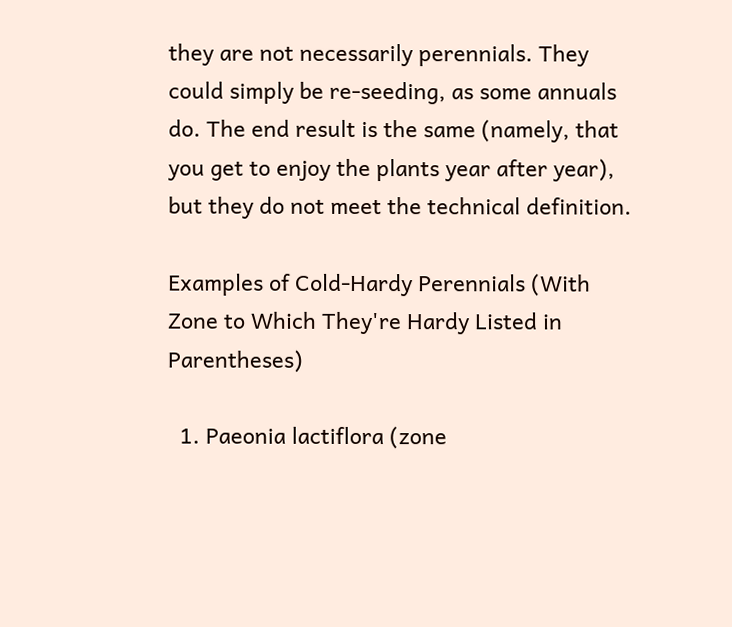they are not necessarily perennials. They could simply be re-seeding, as some annuals do. The end result is the same (namely, that you get to enjoy the plants year after year), but they do not meet the technical definition.

Examples of Cold-Hardy Perennials (With Zone to Which They're Hardy Listed in Parentheses)

  1. Paeonia lactiflora (zone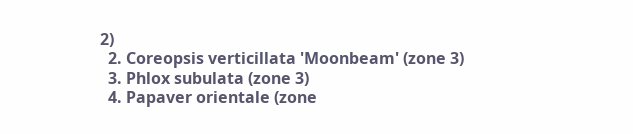2)
  2. Coreopsis verticillata 'Moonbeam' (zone 3)
  3. Phlox subulata (zone 3)
  4. Papaver orientale (zone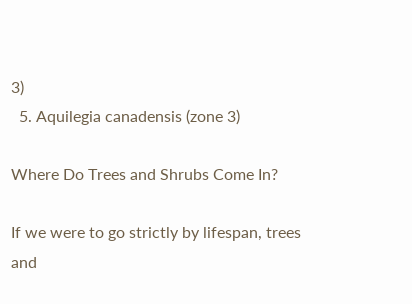3)
  5. Aquilegia canadensis (zone 3)

Where Do Trees and Shrubs Come In?

If we were to go strictly by lifespan, trees and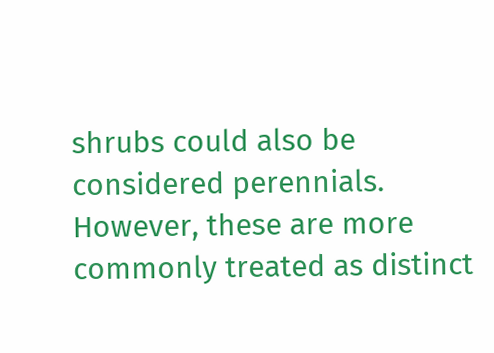shrubs could also be considered perennials. However, these are more commonly treated as distinct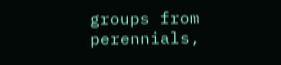groups from perennials,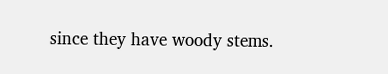since they have woody stems.